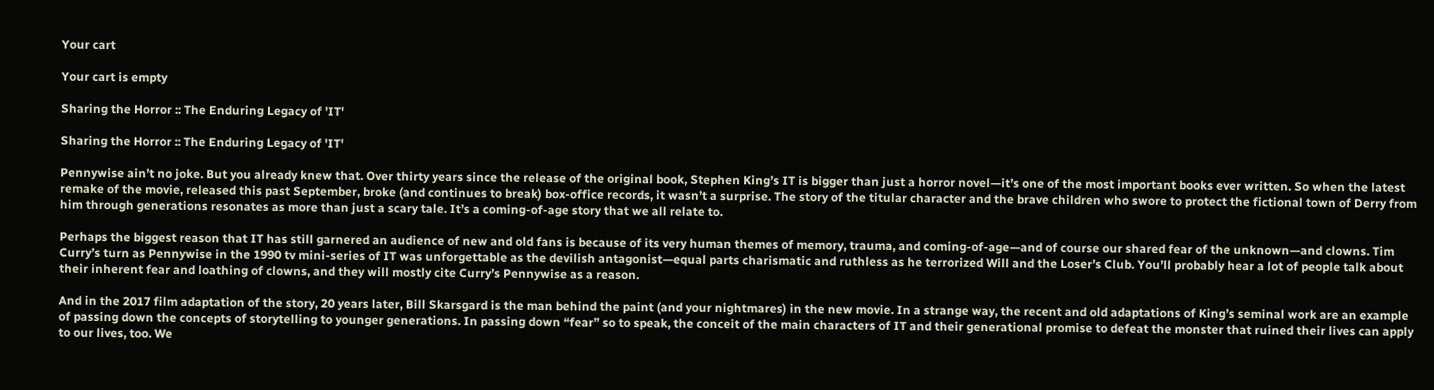Your cart

Your cart is empty

Sharing the Horror :: The Enduring Legacy of 'IT'

Sharing the Horror :: The Enduring Legacy of 'IT'

Pennywise ain’t no joke. But you already knew that. Over thirty years since the release of the original book, Stephen King’s IT is bigger than just a horror novel—it’s one of the most important books ever written. So when the latest remake of the movie, released this past September, broke (and continues to break) box-office records, it wasn’t a surprise. The story of the titular character and the brave children who swore to protect the fictional town of Derry from him through generations resonates as more than just a scary tale. It’s a coming-of-age story that we all relate to.

Perhaps the biggest reason that IT has still garnered an audience of new and old fans is because of its very human themes of memory, trauma, and coming-of-age—and of course our shared fear of the unknown—and clowns. Tim Curry’s turn as Pennywise in the 1990 tv mini-series of IT was unforgettable as the devilish antagonist—equal parts charismatic and ruthless as he terrorized Will and the Loser’s Club. You’ll probably hear a lot of people talk about their inherent fear and loathing of clowns, and they will mostly cite Curry’s Pennywise as a reason.

And in the 2017 film adaptation of the story, 20 years later, Bill Skarsgard is the man behind the paint (and your nightmares) in the new movie. In a strange way, the recent and old adaptations of King’s seminal work are an example of passing down the concepts of storytelling to younger generations. In passing down “fear” so to speak, the conceit of the main characters of IT and their generational promise to defeat the monster that ruined their lives can apply to our lives, too. We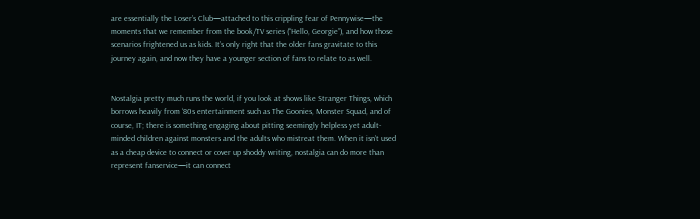are essentially the Loser’s Club—attached to this crippling fear of Pennywise—the moments that we remember from the book/TV series (“Hello, Georgie”), and how those scenarios frightened us as kids. It’s only right that the older fans gravitate to this journey again, and now they have a younger section of fans to relate to as well.


Nostalgia pretty much runs the world, if you look at shows like Stranger Things, which borrows heavily from ‘80s entertainment such as The Goonies, Monster Squad, and of course, IT; there is something engaging about pitting seemingly helpless yet adult-minded children against monsters and the adults who mistreat them. When it isn’t used as a cheap device to connect or cover up shoddy writing, nostalgia can do more than represent fanservice—it can connect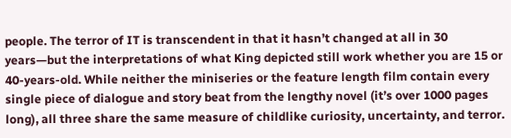people. The terror of IT is transcendent in that it hasn’t changed at all in 30 years—but the interpretations of what King depicted still work whether you are 15 or 40-years-old. While neither the miniseries or the feature length film contain every single piece of dialogue and story beat from the lengthy novel (it’s over 1000 pages long), all three share the same measure of childlike curiosity, uncertainty, and terror.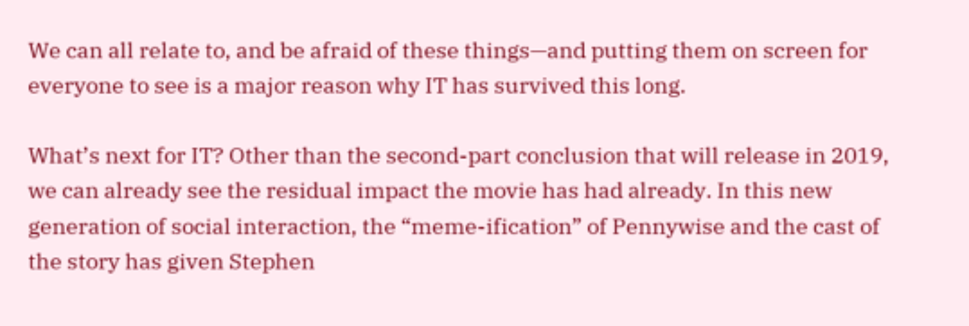We can all relate to, and be afraid of these things—and putting them on screen for everyone to see is a major reason why IT has survived this long.

What’s next for IT? Other than the second-part conclusion that will release in 2019, we can already see the residual impact the movie has had already. In this new generation of social interaction, the “meme-ification” of Pennywise and the cast of the story has given Stephen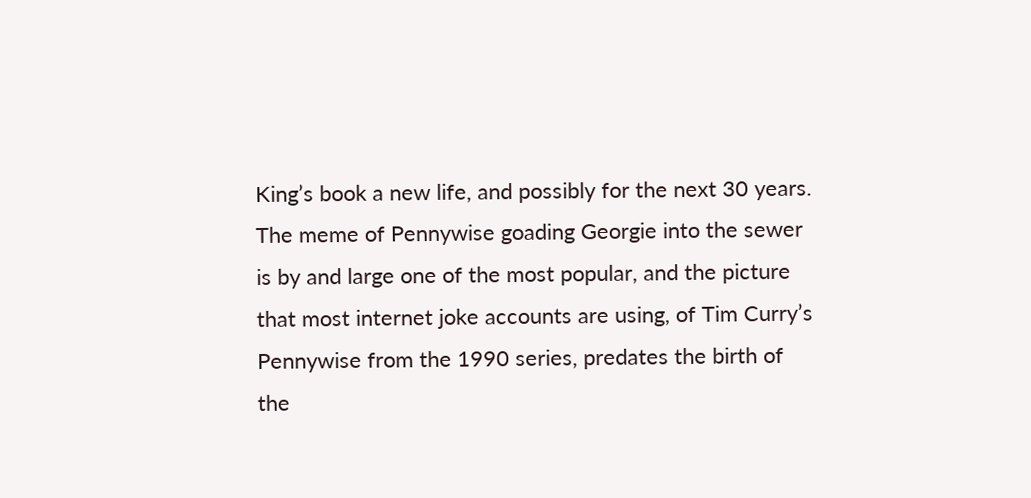King’s book a new life, and possibly for the next 30 years. The meme of Pennywise goading Georgie into the sewer is by and large one of the most popular, and the picture that most internet joke accounts are using, of Tim Curry’s Pennywise from the 1990 series, predates the birth of the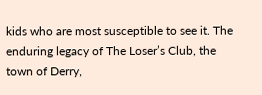kids who are most susceptible to see it. The enduring legacy of The Loser’s Club, the town of Derry,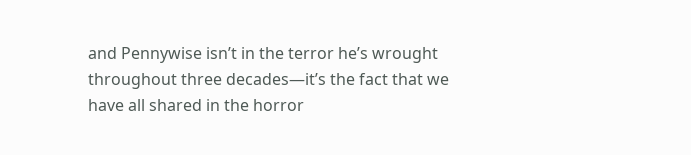and Pennywise isn’t in the terror he’s wrought throughout three decades—it’s the fact that we have all shared in the horror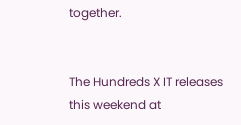together.


The Hundreds X IT releases this weekend at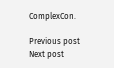ComplexCon.

Previous post
Next post